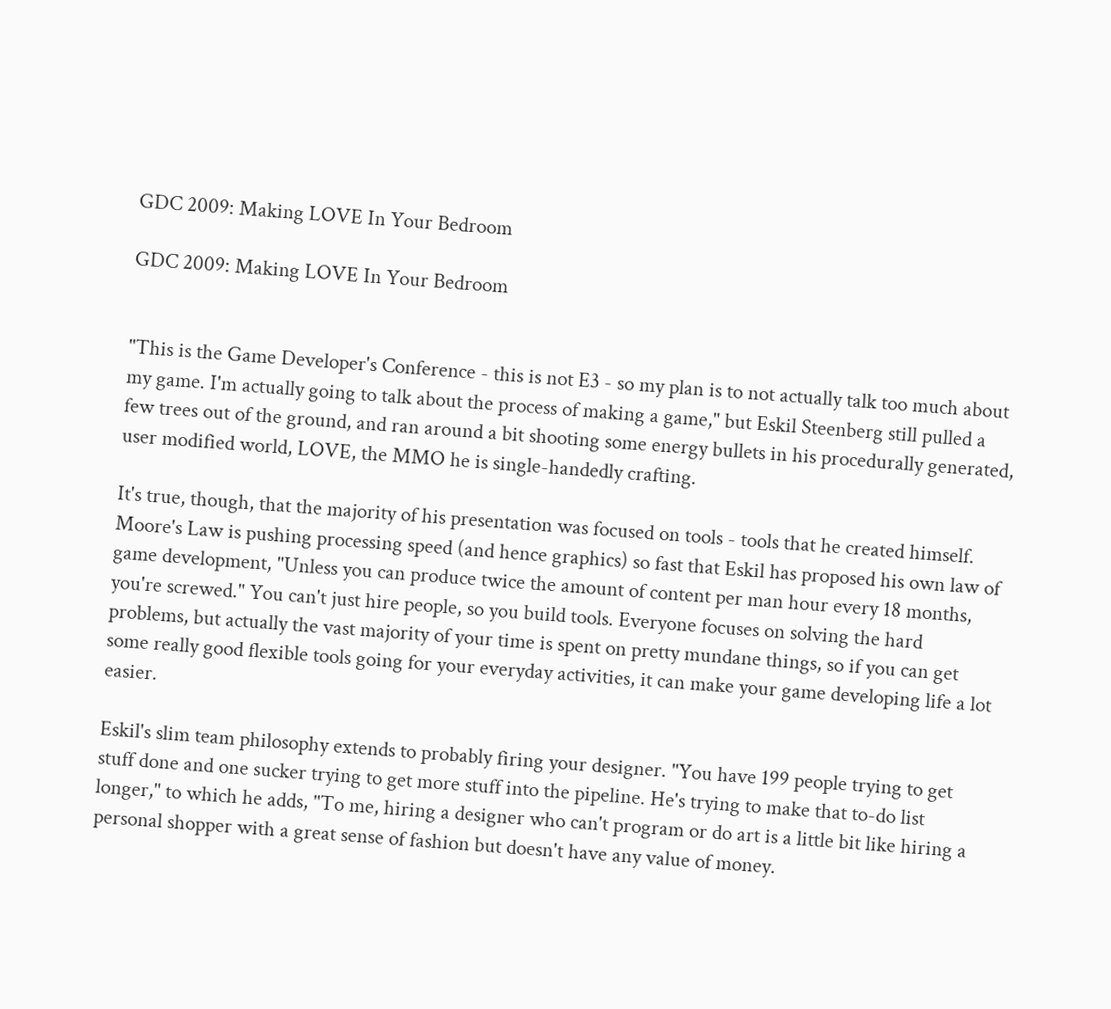GDC 2009: Making LOVE In Your Bedroom

GDC 2009: Making LOVE In Your Bedroom


"This is the Game Developer's Conference - this is not E3 - so my plan is to not actually talk too much about my game. I'm actually going to talk about the process of making a game," but Eskil Steenberg still pulled a few trees out of the ground, and ran around a bit shooting some energy bullets in his procedurally generated, user modified world, LOVE, the MMO he is single-handedly crafting.

It's true, though, that the majority of his presentation was focused on tools - tools that he created himself. Moore's Law is pushing processing speed (and hence graphics) so fast that Eskil has proposed his own law of game development, "Unless you can produce twice the amount of content per man hour every 18 months, you're screwed." You can't just hire people, so you build tools. Everyone focuses on solving the hard problems, but actually the vast majority of your time is spent on pretty mundane things, so if you can get some really good flexible tools going for your everyday activities, it can make your game developing life a lot easier.

Eskil's slim team philosophy extends to probably firing your designer. "You have 199 people trying to get stuff done and one sucker trying to get more stuff into the pipeline. He's trying to make that to-do list longer," to which he adds, "To me, hiring a designer who can't program or do art is a little bit like hiring a personal shopper with a great sense of fashion but doesn't have any value of money.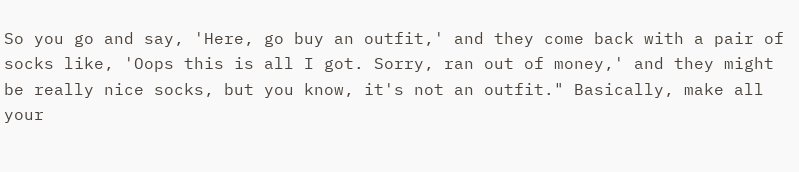So you go and say, 'Here, go buy an outfit,' and they come back with a pair of socks like, 'Oops this is all I got. Sorry, ran out of money,' and they might be really nice socks, but you know, it's not an outfit." Basically, make all your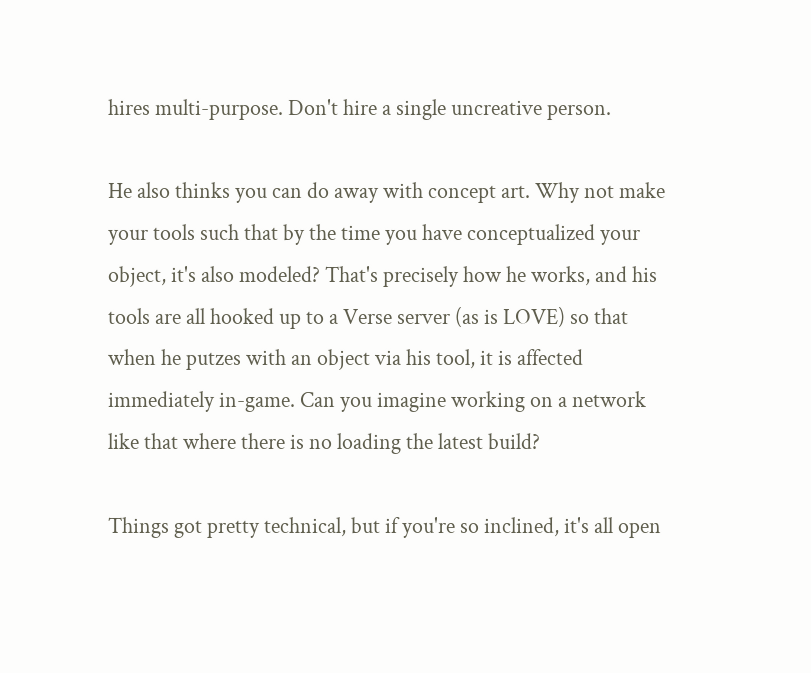hires multi-purpose. Don't hire a single uncreative person.

He also thinks you can do away with concept art. Why not make your tools such that by the time you have conceptualized your object, it's also modeled? That's precisely how he works, and his tools are all hooked up to a Verse server (as is LOVE) so that when he putzes with an object via his tool, it is affected immediately in-game. Can you imagine working on a network like that where there is no loading the latest build?

Things got pretty technical, but if you're so inclined, it's all open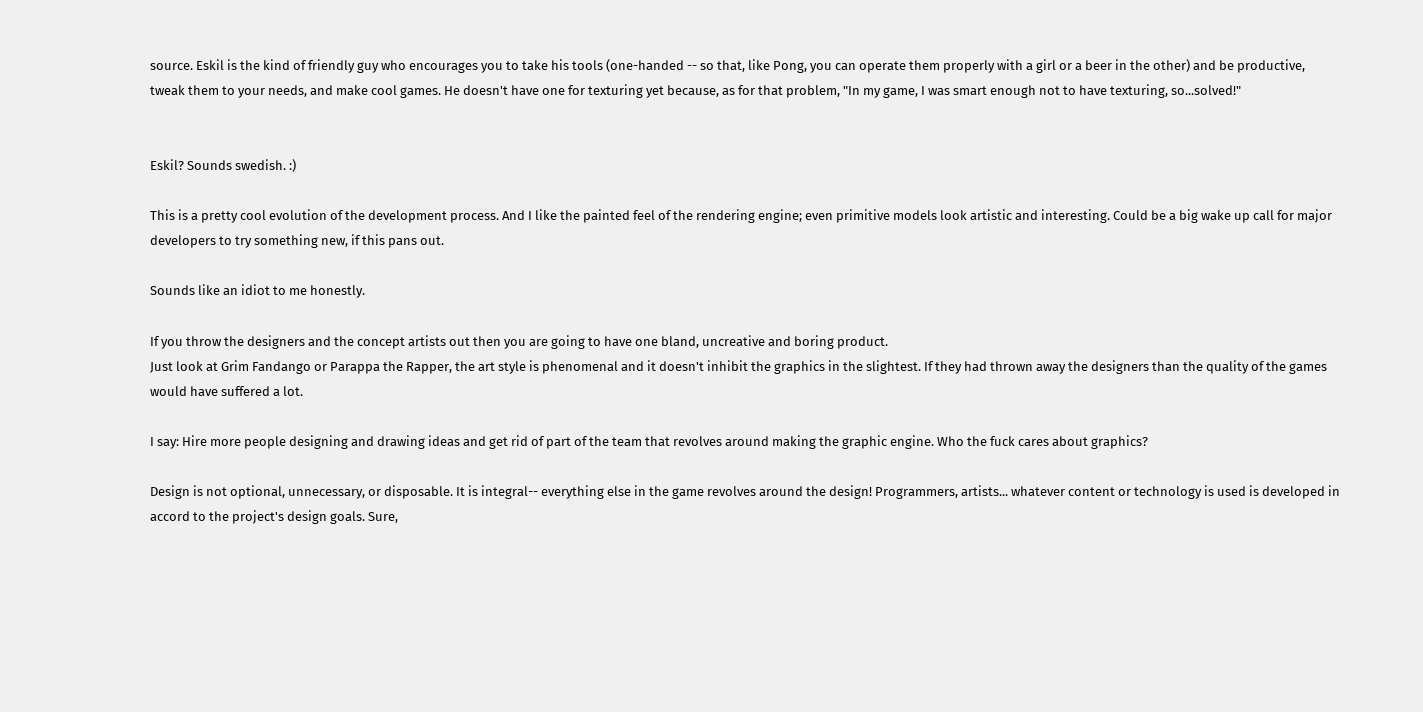source. Eskil is the kind of friendly guy who encourages you to take his tools (one-handed -- so that, like Pong, you can operate them properly with a girl or a beer in the other) and be productive, tweak them to your needs, and make cool games. He doesn't have one for texturing yet because, as for that problem, "In my game, I was smart enough not to have texturing, so...solved!"


Eskil? Sounds swedish. :)

This is a pretty cool evolution of the development process. And I like the painted feel of the rendering engine; even primitive models look artistic and interesting. Could be a big wake up call for major developers to try something new, if this pans out.

Sounds like an idiot to me honestly.

If you throw the designers and the concept artists out then you are going to have one bland, uncreative and boring product.
Just look at Grim Fandango or Parappa the Rapper, the art style is phenomenal and it doesn't inhibit the graphics in the slightest. If they had thrown away the designers than the quality of the games would have suffered a lot.

I say: Hire more people designing and drawing ideas and get rid of part of the team that revolves around making the graphic engine. Who the fuck cares about graphics?

Design is not optional, unnecessary, or disposable. It is integral-- everything else in the game revolves around the design! Programmers, artists... whatever content or technology is used is developed in accord to the project's design goals. Sure,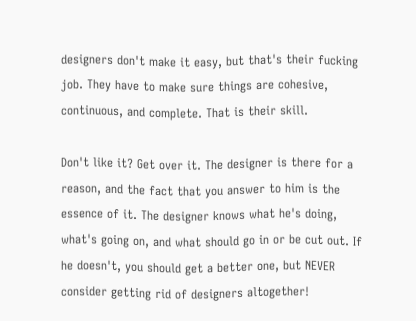designers don't make it easy, but that's their fucking job. They have to make sure things are cohesive, continuous, and complete. That is their skill.

Don't like it? Get over it. The designer is there for a reason, and the fact that you answer to him is the essence of it. The designer knows what he's doing, what's going on, and what should go in or be cut out. If he doesn't, you should get a better one, but NEVER consider getting rid of designers altogether!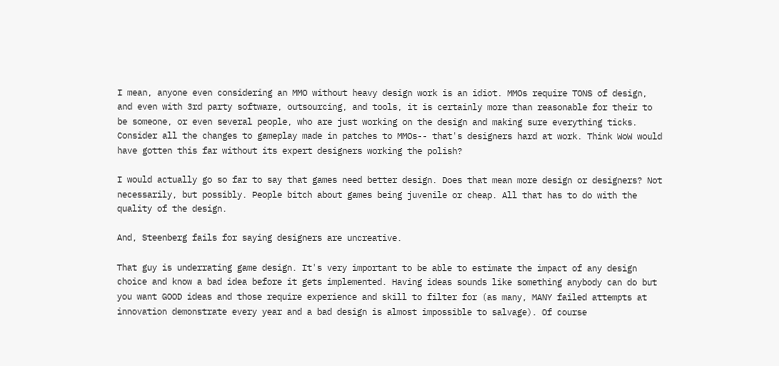I mean, anyone even considering an MMO without heavy design work is an idiot. MMOs require TONS of design, and even with 3rd party software, outsourcing, and tools, it is certainly more than reasonable for their to be someone, or even several people, who are just working on the design and making sure everything ticks. Consider all the changes to gameplay made in patches to MMOs-- that's designers hard at work. Think WoW would have gotten this far without its expert designers working the polish?

I would actually go so far to say that games need better design. Does that mean more design or designers? Not necessarily, but possibly. People bitch about games being juvenile or cheap. All that has to do with the quality of the design.

And, Steenberg fails for saying designers are uncreative.

That guy is underrating game design. It's very important to be able to estimate the impact of any design choice and know a bad idea before it gets implemented. Having ideas sounds like something anybody can do but you want GOOD ideas and those require experience and skill to filter for (as many, MANY failed attempts at innovation demonstrate every year and a bad design is almost impossible to salvage). Of course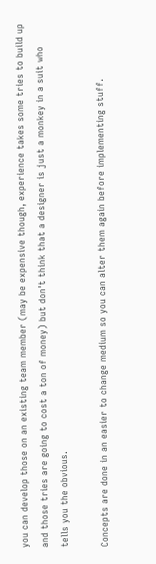you can develop those on an existing team member (may be expensive though, experience takes some tries to build up and those tries are going to cost a ton of money) but don't think that a designer is just a monkey in a suit who tells you the obvious.

Concepts are done in an easier to change medium so you can alter them again before implementing stuff.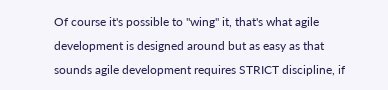Of course it's possible to "wing" it, that's what agile development is designed around but as easy as that sounds agile development requires STRICT discipline, if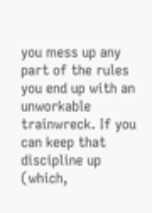you mess up any part of the rules you end up with an unworkable trainwreck. If you can keep that discipline up (which,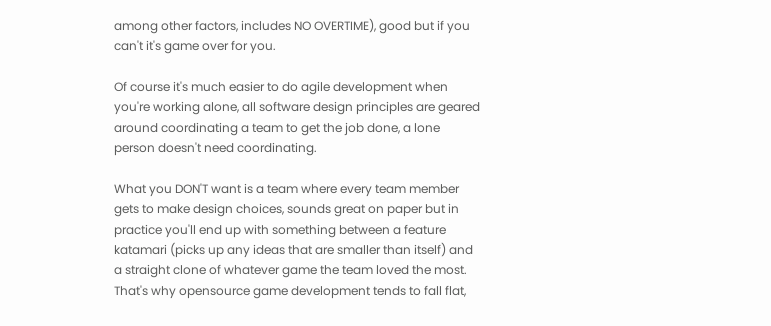among other factors, includes NO OVERTIME), good but if you can't it's game over for you.

Of course it's much easier to do agile development when you're working alone, all software design principles are geared around coordinating a team to get the job done, a lone person doesn't need coordinating.

What you DON'T want is a team where every team member gets to make design choices, sounds great on paper but in practice you'll end up with something between a feature katamari (picks up any ideas that are smaller than itself) and a straight clone of whatever game the team loved the most. That's why opensource game development tends to fall flat,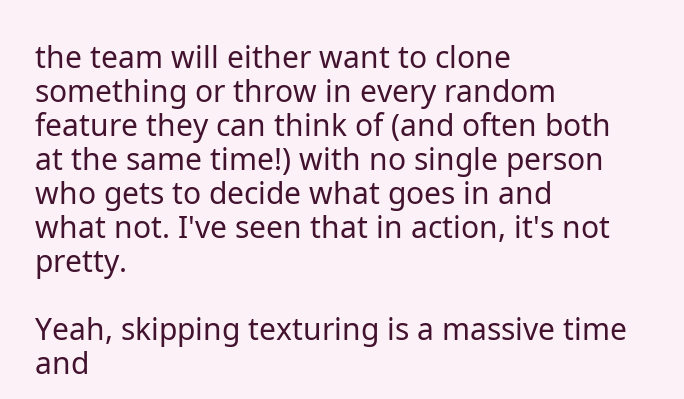the team will either want to clone something or throw in every random feature they can think of (and often both at the same time!) with no single person who gets to decide what goes in and what not. I've seen that in action, it's not pretty.

Yeah, skipping texturing is a massive time and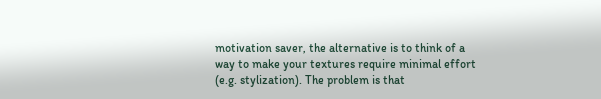motivation saver, the alternative is to think of a way to make your textures require minimal effort (e.g. stylization). The problem is that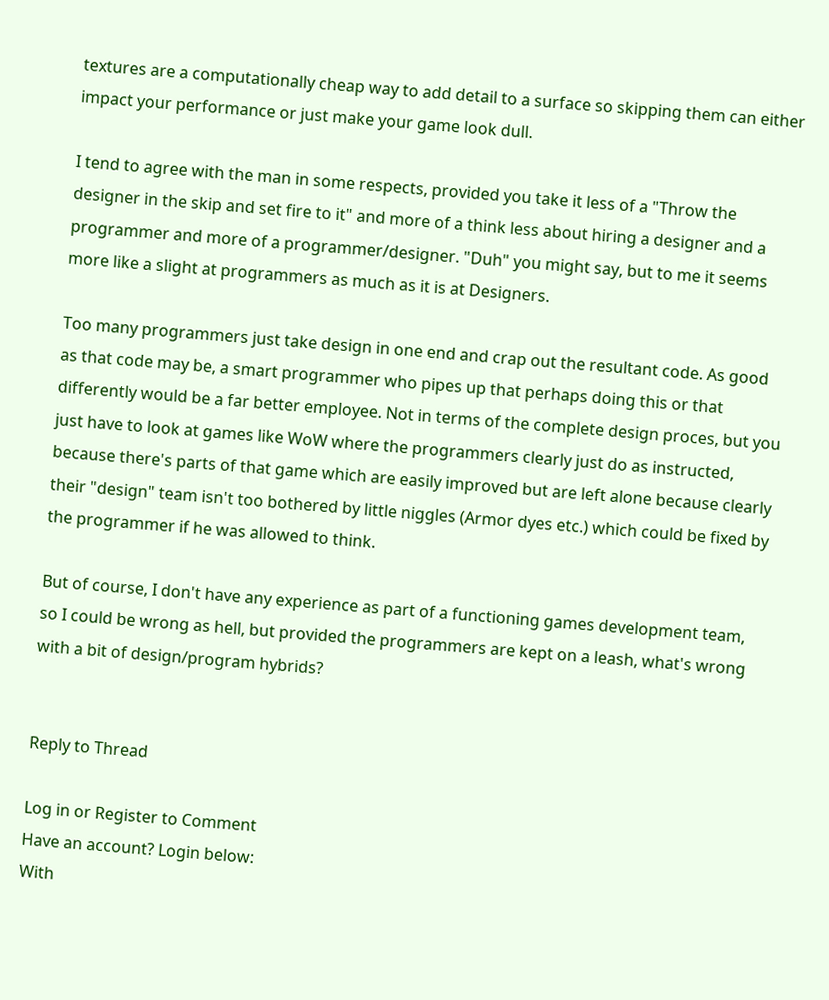textures are a computationally cheap way to add detail to a surface so skipping them can either impact your performance or just make your game look dull.

I tend to agree with the man in some respects, provided you take it less of a "Throw the designer in the skip and set fire to it" and more of a think less about hiring a designer and a programmer and more of a programmer/designer. "Duh" you might say, but to me it seems more like a slight at programmers as much as it is at Designers.

Too many programmers just take design in one end and crap out the resultant code. As good as that code may be, a smart programmer who pipes up that perhaps doing this or that differently would be a far better employee. Not in terms of the complete design proces, but you just have to look at games like WoW where the programmers clearly just do as instructed, because there's parts of that game which are easily improved but are left alone because clearly their "design" team isn't too bothered by little niggles (Armor dyes etc.) which could be fixed by the programmer if he was allowed to think.

But of course, I don't have any experience as part of a functioning games development team, so I could be wrong as hell, but provided the programmers are kept on a leash, what's wrong with a bit of design/program hybrids?


Reply to Thread

Log in or Register to Comment
Have an account? Login below:
With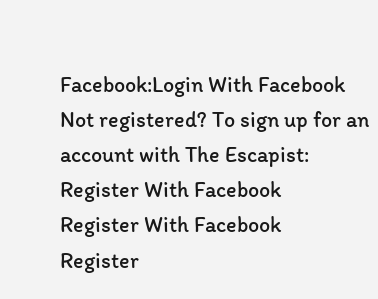Facebook:Login With Facebook
Not registered? To sign up for an account with The Escapist:
Register With Facebook
Register With Facebook
Register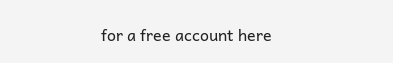for a free account here